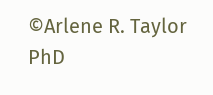©Arlene R. Taylor PhD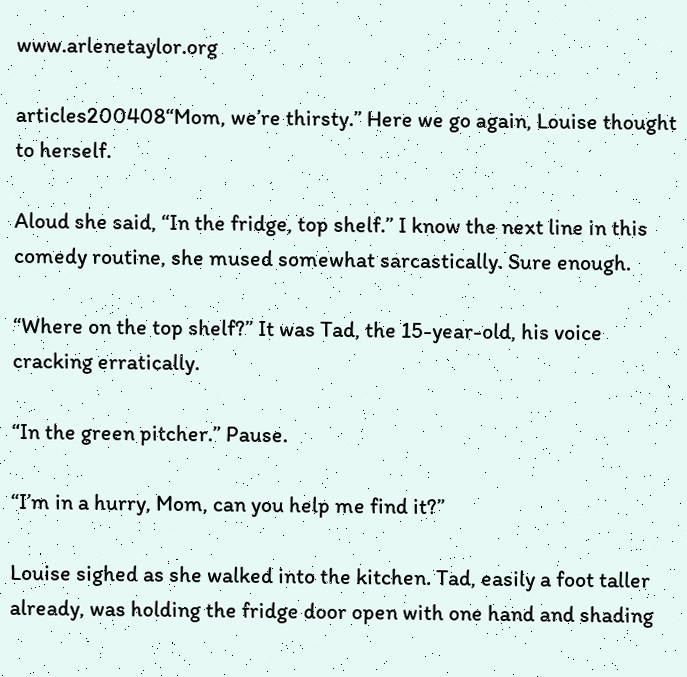www.arlenetaylor.org

articles200408“Mom, we’re thirsty.” Here we go again, Louise thought to herself.

Aloud she said, “In the fridge, top shelf.” I know the next line in this comedy routine, she mused somewhat sarcastically. Sure enough.

“Where on the top shelf?” It was Tad, the 15-year-old, his voice cracking erratically.

“In the green pitcher.” Pause.

“I’m in a hurry, Mom, can you help me find it?”

Louise sighed as she walked into the kitchen. Tad, easily a foot taller already, was holding the fridge door open with one hand and shading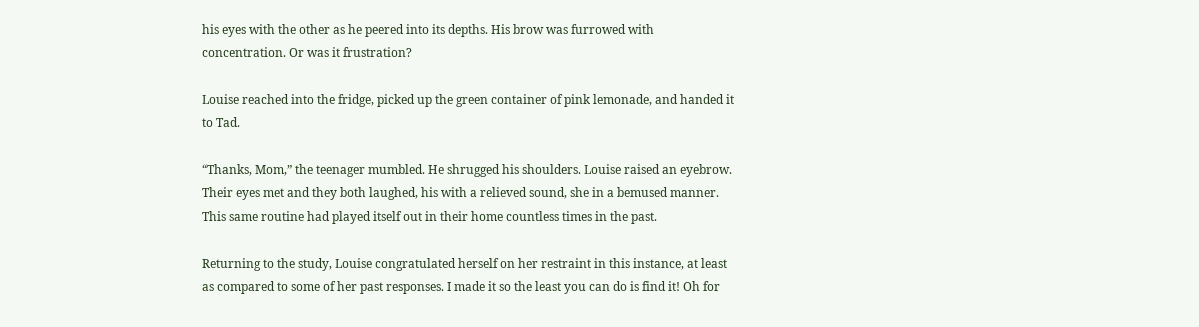his eyes with the other as he peered into its depths. His brow was furrowed with concentration. Or was it frustration?

Louise reached into the fridge, picked up the green container of pink lemonade, and handed it to Tad.

“Thanks, Mom,” the teenager mumbled. He shrugged his shoulders. Louise raised an eyebrow. Their eyes met and they both laughed, his with a relieved sound, she in a bemused manner. This same routine had played itself out in their home countless times in the past.

Returning to the study, Louise congratulated herself on her restraint in this instance, at least as compared to some of her past responses. I made it so the least you can do is find it! Oh for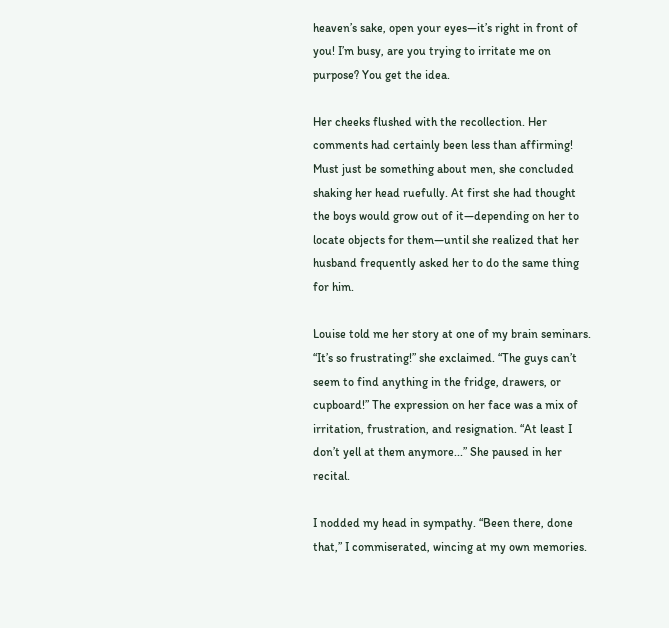heaven’s sake, open your eyes—it’s right in front of you! I’m busy, are you trying to irritate me on purpose? You get the idea.

Her cheeks flushed with the recollection. Her comments had certainly been less than affirming! Must just be something about men, she concluded shaking her head ruefully. At first she had thought the boys would grow out of it—depending on her to locate objects for them—until she realized that her husband frequently asked her to do the same thing for him.

Louise told me her story at one of my brain seminars. “It’s so frustrating!” she exclaimed. “The guys can’t seem to find anything in the fridge, drawers, or cupboard!” The expression on her face was a mix of irritation, frustration, and resignation. “At least I don’t yell at them anymore...” She paused in her recital.

I nodded my head in sympathy. “Been there, done that,” I commiserated, wincing at my own memories.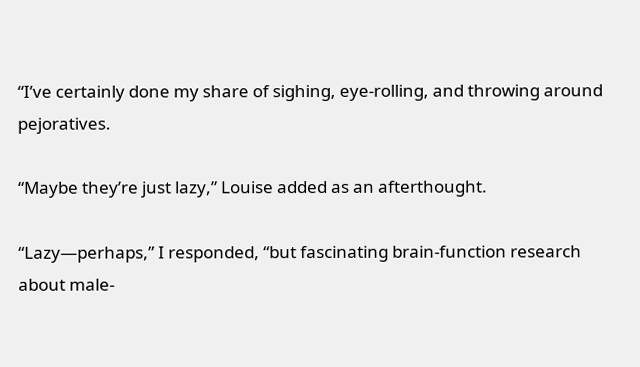“I’ve certainly done my share of sighing, eye-rolling, and throwing around pejoratives.

“Maybe they’re just lazy,” Louise added as an afterthought.

“Lazy—perhaps,” I responded, “but fascinating brain-function research about male-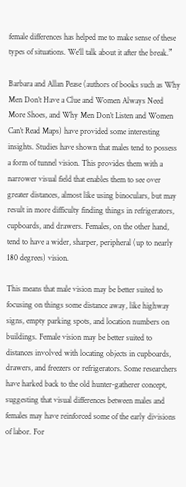female differences has helped me to make sense of these types of situations. We’ll talk about it after the break.”

Barbara and Allan Pease (authors of books such as Why Men Don’t Have a Clue and Women Always Need More Shoes, and Why Men Don’t Listen and Women Can’t Read Maps) have provided some interesting insights. Studies have shown that males tend to possess a form of tunnel vision. This provides them with a narrower visual field that enables them to see over greater distances, almost like using binoculars, but may result in more difficulty finding things in refrigerators, cupboards, and drawers. Females, on the other hand, tend to have a wider, sharper, peripheral (up to nearly 180 degrees) vision.

This means that male vision may be better suited to focusing on things some distance away, like highway signs, empty parking spots, and location numbers on buildings. Female vision may be better suited to distances involved with locating objects in cupboards, drawers, and freezers or refrigerators. Some researchers have harked back to the old hunter-gatherer concept, suggesting that visual differences between males and females may have reinforced some of the early divisions of labor. For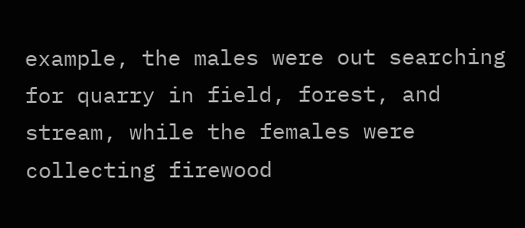example, the males were out searching for quarry in field, forest, and stream, while the females were collecting firewood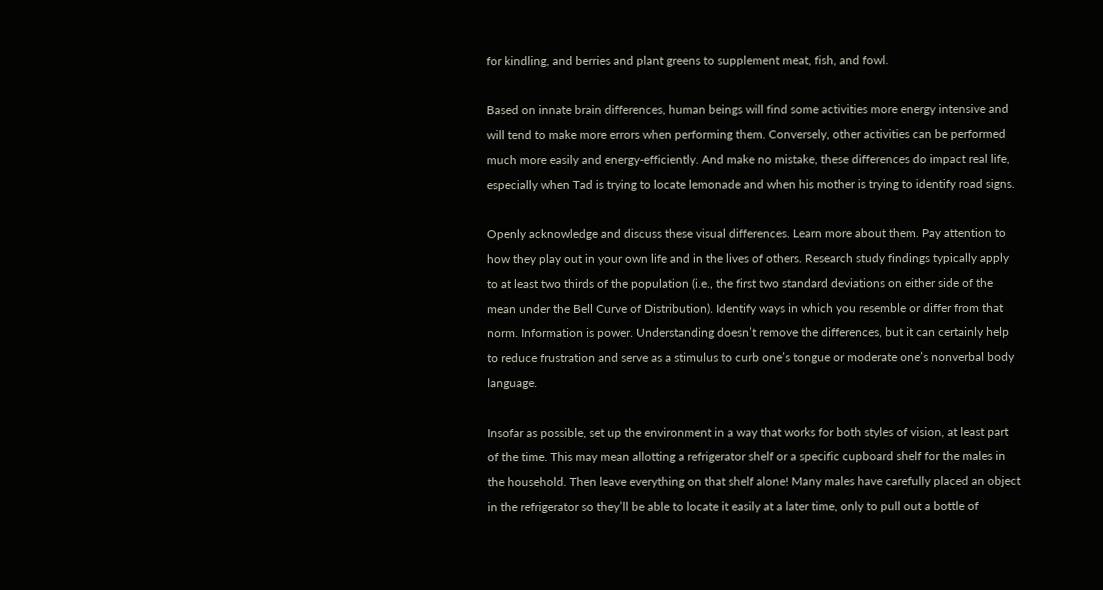for kindling, and berries and plant greens to supplement meat, fish, and fowl.

Based on innate brain differences, human beings will find some activities more energy intensive and will tend to make more errors when performing them. Conversely, other activities can be performed much more easily and energy-efficiently. And make no mistake, these differences do impact real life, especially when Tad is trying to locate lemonade and when his mother is trying to identify road signs.

Openly acknowledge and discuss these visual differences. Learn more about them. Pay attention to how they play out in your own life and in the lives of others. Research study findings typically apply to at least two thirds of the population (i.e., the first two standard deviations on either side of the mean under the Bell Curve of Distribution). Identify ways in which you resemble or differ from that norm. Information is power. Understanding doesn’t remove the differences, but it can certainly help to reduce frustration and serve as a stimulus to curb one’s tongue or moderate one’s nonverbal body language.

Insofar as possible, set up the environment in a way that works for both styles of vision, at least part of the time. This may mean allotting a refrigerator shelf or a specific cupboard shelf for the males in the household. Then leave everything on that shelf alone! Many males have carefully placed an object in the refrigerator so they’ll be able to locate it easily at a later time, only to pull out a bottle of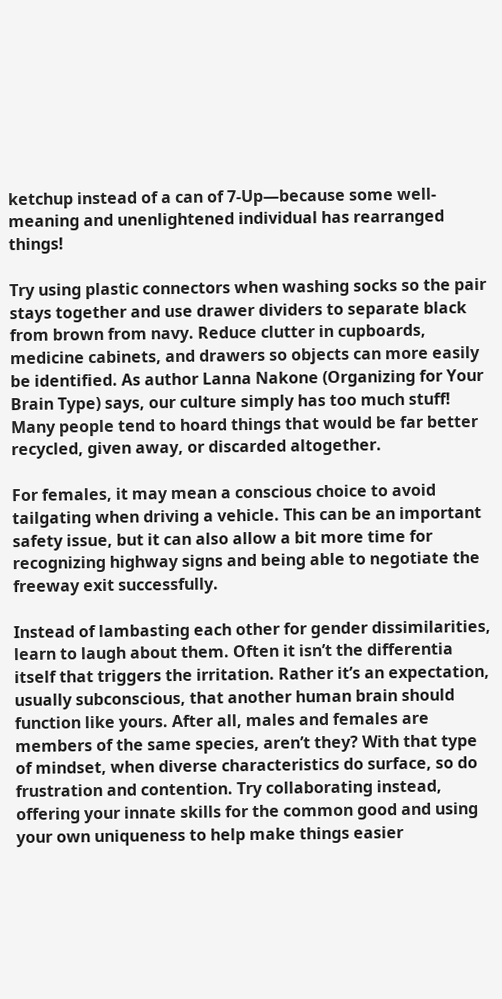ketchup instead of a can of 7-Up—because some well-meaning and unenlightened individual has rearranged things!

Try using plastic connectors when washing socks so the pair stays together and use drawer dividers to separate black from brown from navy. Reduce clutter in cupboards, medicine cabinets, and drawers so objects can more easily be identified. As author Lanna Nakone (Organizing for Your Brain Type) says, our culture simply has too much stuff! Many people tend to hoard things that would be far better recycled, given away, or discarded altogether.

For females, it may mean a conscious choice to avoid tailgating when driving a vehicle. This can be an important safety issue, but it can also allow a bit more time for recognizing highway signs and being able to negotiate the freeway exit successfully.

Instead of lambasting each other for gender dissimilarities, learn to laugh about them. Often it isn’t the differentia itself that triggers the irritation. Rather it’s an expectation, usually subconscious, that another human brain should function like yours. After all, males and females are members of the same species, aren’t they? With that type of mindset, when diverse characteristics do surface, so do frustration and contention. Try collaborating instead, offering your innate skills for the common good and using your own uniqueness to help make things easier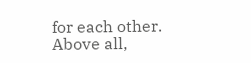for each other. Above all,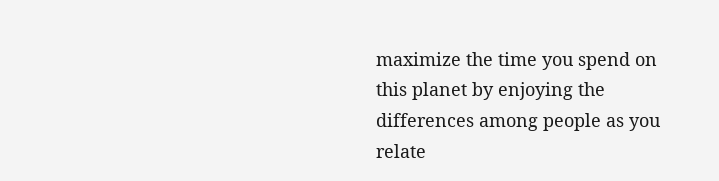maximize the time you spend on this planet by enjoying the differences among people as you relate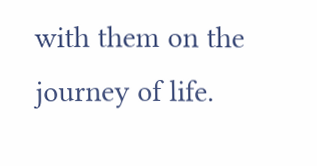with them on the journey of life.